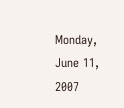Monday, June 11, 2007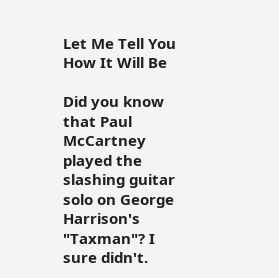Let Me Tell You How It Will Be

Did you know that Paul McCartney played the slashing guitar solo on George Harrison's "Taxman"? I sure didn't.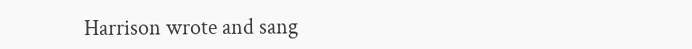Harrison wrote and sang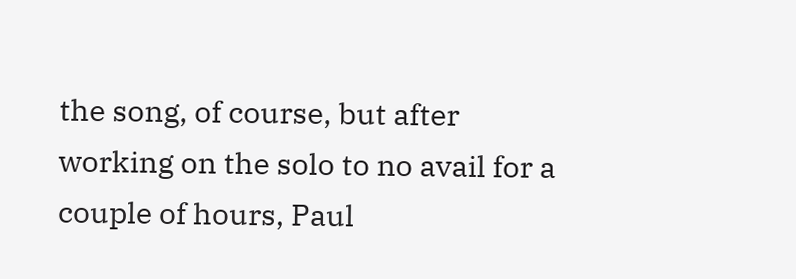the song, of course, but after working on the solo to no avail for a couple of hours, Paul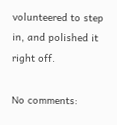volunteered to step in, and polished it right off.

No comments: